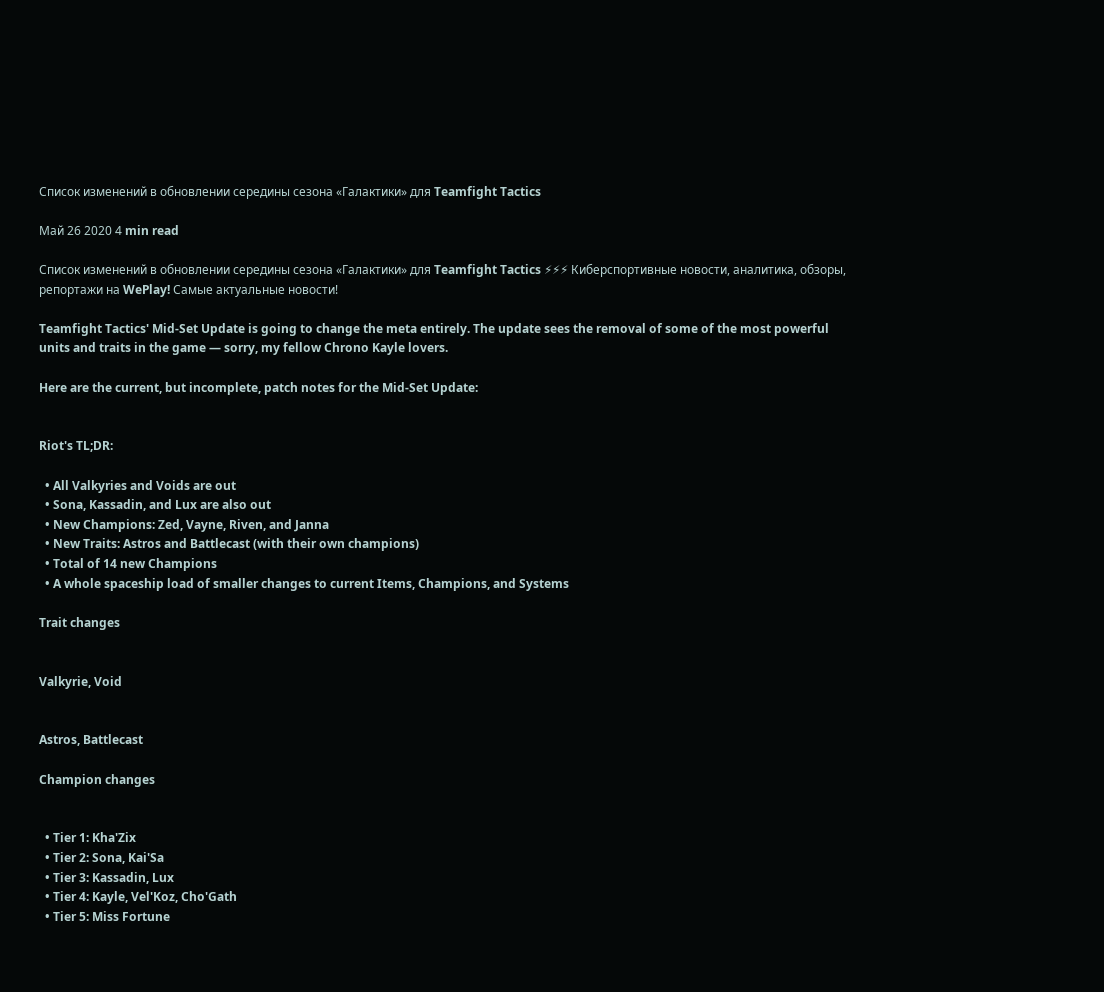Список изменений в обновлении середины сезона «Галактики» для Teamfight Tactics

Май 26 2020 4 min read

Список изменений в обновлении середины сезона «Галактики» для Teamfight Tactics ⚡⚡⚡ Киберспортивные новости, аналитика, обзоры, репортажи на WePlay! Самые актуальные новости!

Teamfight Tactics' Mid-Set Update is going to change the meta entirely. The update sees the removal of some of the most powerful units and traits in the game — sorry, my fellow Chrono Kayle lovers.

Here are the current, but incomplete, patch notes for the Mid-Set Update:


Riot's TL;DR:

  • All Valkyries and Voids are out
  • Sona, Kassadin, and Lux are also out
  • New Champions: Zed, Vayne, Riven, and Janna
  • New Traits: Astros and Battlecast (with their own champions)
  • Total of 14 new Champions
  • A whole spaceship load of smaller changes to current Items, Champions, and Systems

Trait changes


Valkyrie, Void


Astros, Battlecast

Champion changes


  • Tier 1: Kha'Zix
  • Tier 2: Sona, Kai'Sa
  • Tier 3: Kassadin, Lux
  • Tier 4: Kayle, Vel'Koz, Cho'Gath
  • Tier 5: Miss Fortune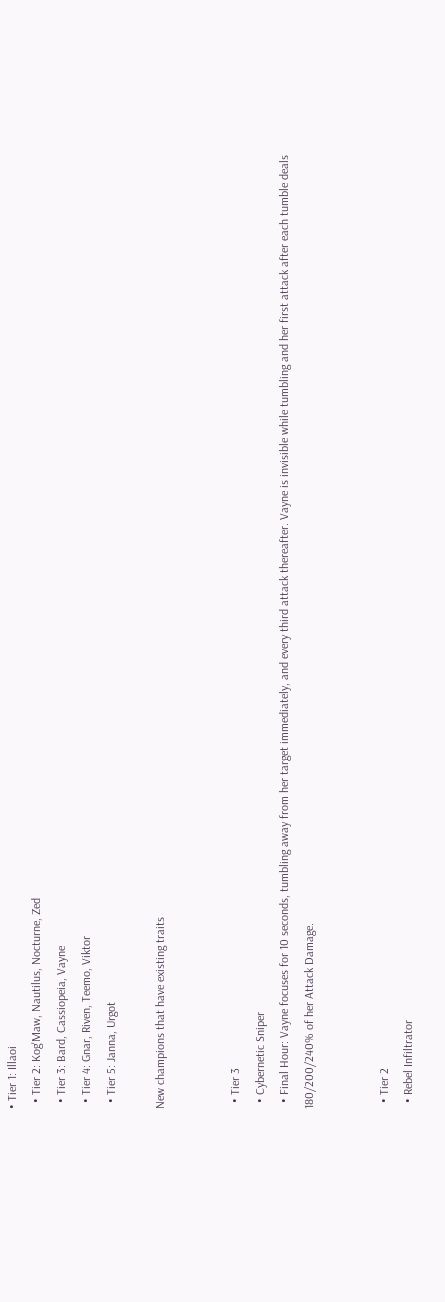• Tier 1: Illaoi
  • Tier 2: Kog'Maw, Nautilus, Nocturne, Zed
  • Tier 3: Bard, Cassiopeia, Vayne
  • Tier 4: Gnar, Riven, Teemo, Viktor
  • Tier 5: Janna, Urgot

New champions that have existing traits


  • Tier 3
  • Cybernetic Sniper
  • Final Hour: Vayne focuses for 10 seconds, tumbling away from her target immediately, and every third attack thereafter. Vayne is invisible while tumbling and her first attack after each tumble deals 180/200/240% of her Attack Damage.


  • Tier 2
  • Rebel Infiltrator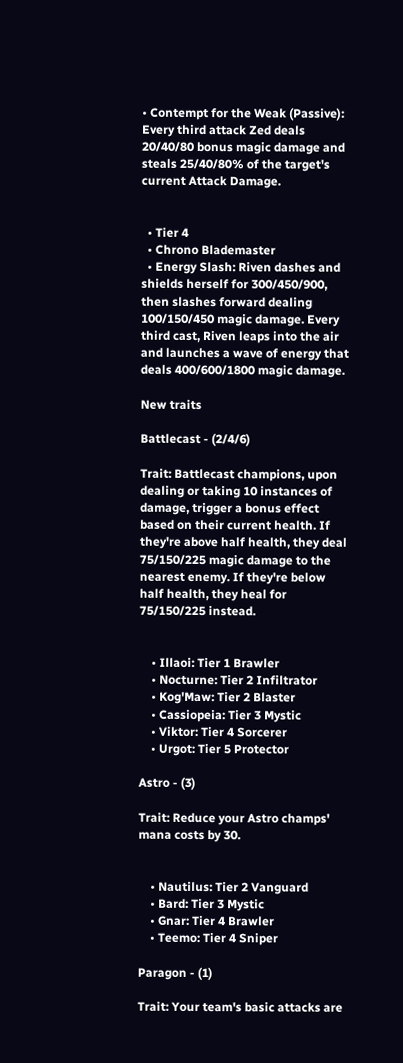• Contempt for the Weak (Passive): Every third attack Zed deals 20/40/80 bonus magic damage and steals 25/40/80% of the target's current Attack Damage.


  • Tier 4
  • Chrono Blademaster
  • Energy Slash: Riven dashes and shields herself for 300/450/900, then slashes forward dealing 100/150/450 magic damage. Every third cast, Riven leaps into the air and launches a wave of energy that deals 400/600/1800 magic damage.

New traits

Battlecast - (2/4/6)

Trait: Battlecast champions, upon dealing or taking 10 instances of damage, trigger a bonus effect based on their current health. If they're above half health, they deal 75/150/225 magic damage to the nearest enemy. If they're below half health, they heal for 75/150/225 instead.


    • Illaoi: Tier 1 Brawler
    • Nocturne: Tier 2 Infiltrator
    • Kog'Maw: Tier 2 Blaster
    • Cassiopeia: Tier 3 Mystic
    • Viktor: Tier 4 Sorcerer
    • Urgot: Tier 5 Protector

Astro - (3)

Trait: Reduce your Astro champs' mana costs by 30.


    • Nautilus: Tier 2 Vanguard
    • Bard: Tier 3 Mystic
    • Gnar: Tier 4 Brawler
    • Teemo: Tier 4 Sniper

Paragon - (1)

Trait: Your team's basic attacks are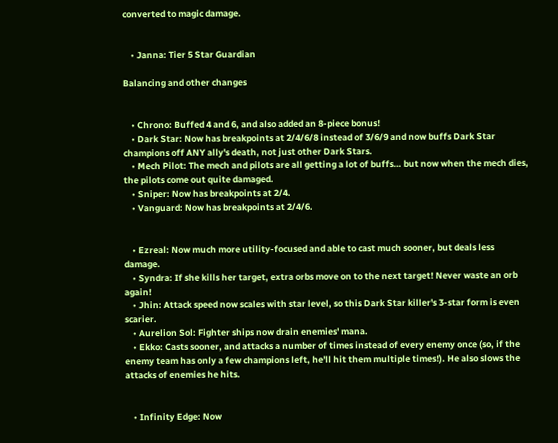converted to magic damage.


    • Janna: Tier 5 Star Guardian

Balancing and other changes


    • Chrono: Buffed 4 and 6, and also added an 8-piece bonus!
    • Dark Star: Now has breakpoints at 2/4/6/8 instead of 3/6/9 and now buffs Dark Star champions off ANY ally's death, not just other Dark Stars.
    • Mech Pilot: The mech and pilots are all getting a lot of buffs… but now when the mech dies, the pilots come out quite damaged.
    • Sniper: Now has breakpoints at 2/4.
    • Vanguard: Now has breakpoints at 2/4/6.


    • Ezreal: Now much more utility-focused and able to cast much sooner, but deals less damage.
    • Syndra: If she kills her target, extra orbs move on to the next target! Never waste an orb again!
    • Jhin: Attack speed now scales with star level, so this Dark Star killer's 3-star form is even scarier.
    • Aurelion Sol: Fighter ships now drain enemies' mana.
    • Ekko: Casts sooner, and attacks a number of times instead of every enemy once (so, if the enemy team has only a few champions left, he'll hit them multiple times!). He also slows the attacks of enemies he hits.


    • Infinity Edge: Now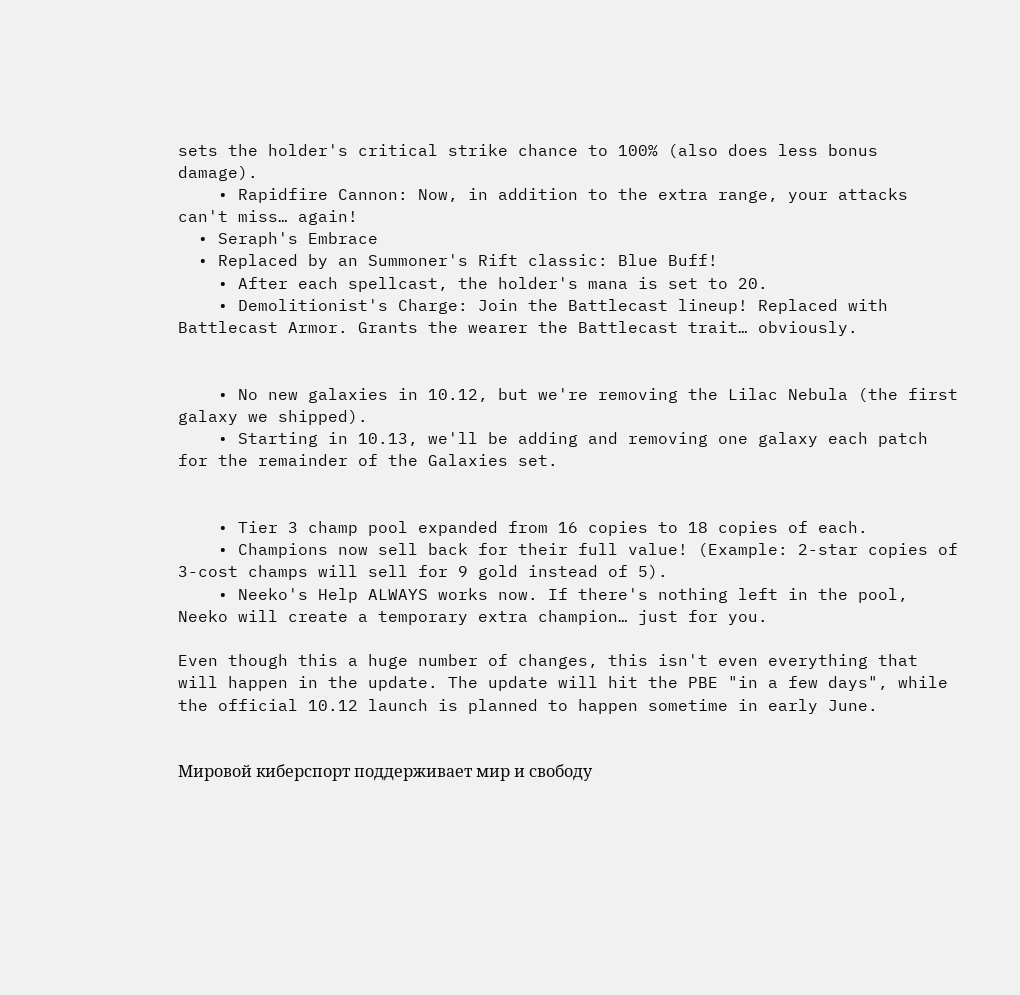sets the holder's critical strike chance to 100% (also does less bonus damage).
    • Rapidfire Cannon: Now, in addition to the extra range, your attacks can't miss… again!
  • Seraph's Embrace
  • Replaced by an Summoner's Rift classic: Blue Buff!
    • After each spellcast, the holder's mana is set to 20.
    • Demolitionist's Charge: Join the Battlecast lineup! Replaced with Battlecast Armor. Grants the wearer the Battlecast trait… obviously.


    • No new galaxies in 10.12, but we're removing the Lilac Nebula (the first galaxy we shipped).
    • Starting in 10.13, we'll be adding and removing one galaxy each patch for the remainder of the Galaxies set.


    • Tier 3 champ pool expanded from 16 copies to 18 copies of each.
    • Champions now sell back for their full value! (Example: 2-star copies of 3-cost champs will sell for 9 gold instead of 5).
    • Neeko's Help ALWAYS works now. If there's nothing left in the pool, Neeko will create a temporary extra champion… just for you.

Even though this a huge number of changes, this isn't even everything that will happen in the update. The update will hit the PBE "in a few days", while the official 10.12 launch is planned to happen sometime in early June.


Мировой киберспорт поддерживает мир и свободу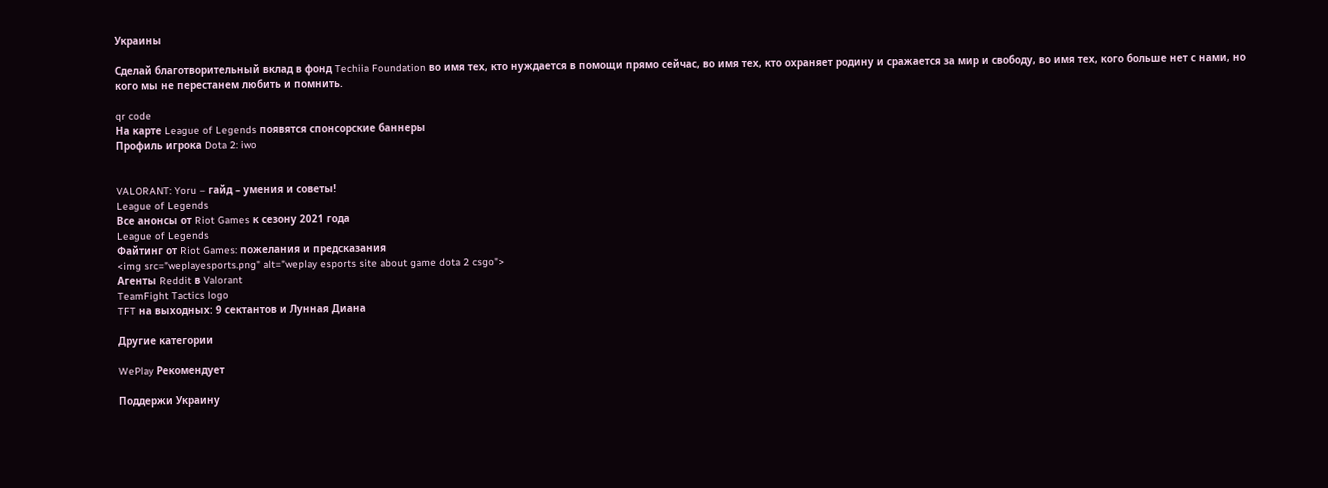Украины

Сделай благотворительный вклад в фонд Techiia Foundation во имя тех, кто нуждается в помощи прямо сейчас, во имя тех, кто охраняет родину и сражается за мир и свободу, во имя тех, кого больше нет с нами, но кого мы не перестанем любить и помнить.

qr code
На карте League of Legends появятся спонсорские баннеры
Профиль игрока Dota 2: iwo


VALORANT: Yoru – гайд – умения и советы!
League of Legends
Все анонсы от Riot Games к сезону 2021 года
League of Legends
Файтинг от Riot Games: пожелания и предсказания
<img src="weplayesports.png" alt="weplay esports site about game dota 2 csgo">
Агенты Reddit в Valorant
TeamFight Tactics logo
TFT на выходных: 9 сектантов и Лунная Диана

Другие категории

WePlay Рекомендует

Поддержи Украину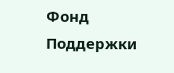Фонд Поддержки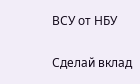ВСУ от НБУ

Сделай вклад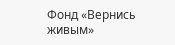Фонд «Вернись живым»